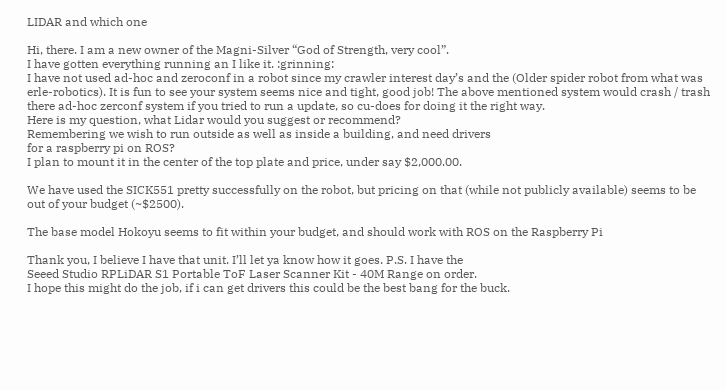LIDAR and which one

Hi, there. I am a new owner of the Magni-Silver “God of Strength, very cool”.
I have gotten everything running an I like it. :grinning:
I have not used ad-hoc and zeroconf in a robot since my crawler interest day’s and the (Older spider robot from what was erle-robotics). It is fun to see your system seems nice and tight, good job! The above mentioned system would crash / trash there ad-hoc zerconf system if you tried to run a update, so cu-does for doing it the right way.
Here is my question, what Lidar would you suggest or recommend?
Remembering we wish to run outside as well as inside a building, and need drivers
for a raspberry pi on ROS?
I plan to mount it in the center of the top plate and price, under say $2,000.00.

We have used the SICK551 pretty successfully on the robot, but pricing on that (while not publicly available) seems to be out of your budget (~$2500).

The base model Hokoyu seems to fit within your budget, and should work with ROS on the Raspberry Pi

Thank you, I believe I have that unit. I’ll let ya know how it goes. P.S. I have the
Seeed Studio RPLiDAR S1 Portable ToF Laser Scanner Kit - 40M Range on order.
I hope this might do the job, if i can get drivers this could be the best bang for the buck.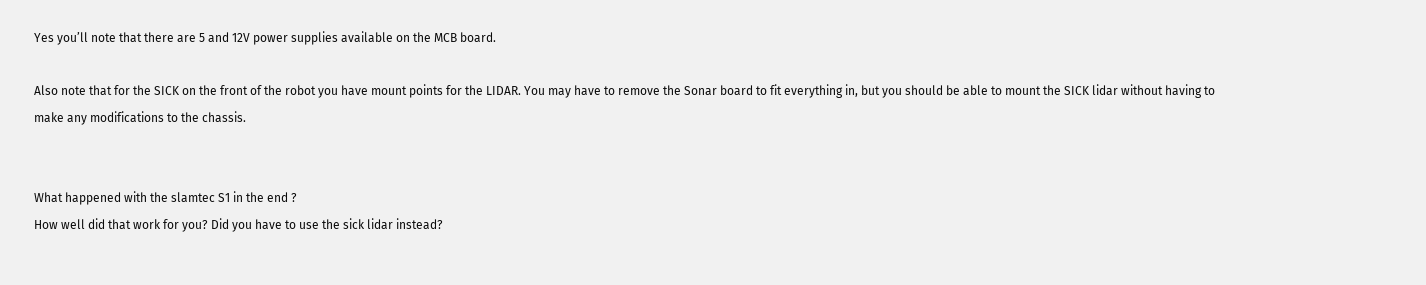Yes you’ll note that there are 5 and 12V power supplies available on the MCB board.

Also note that for the SICK on the front of the robot you have mount points for the LIDAR. You may have to remove the Sonar board to fit everything in, but you should be able to mount the SICK lidar without having to make any modifications to the chassis.


What happened with the slamtec S1 in the end ?
How well did that work for you? Did you have to use the sick lidar instead?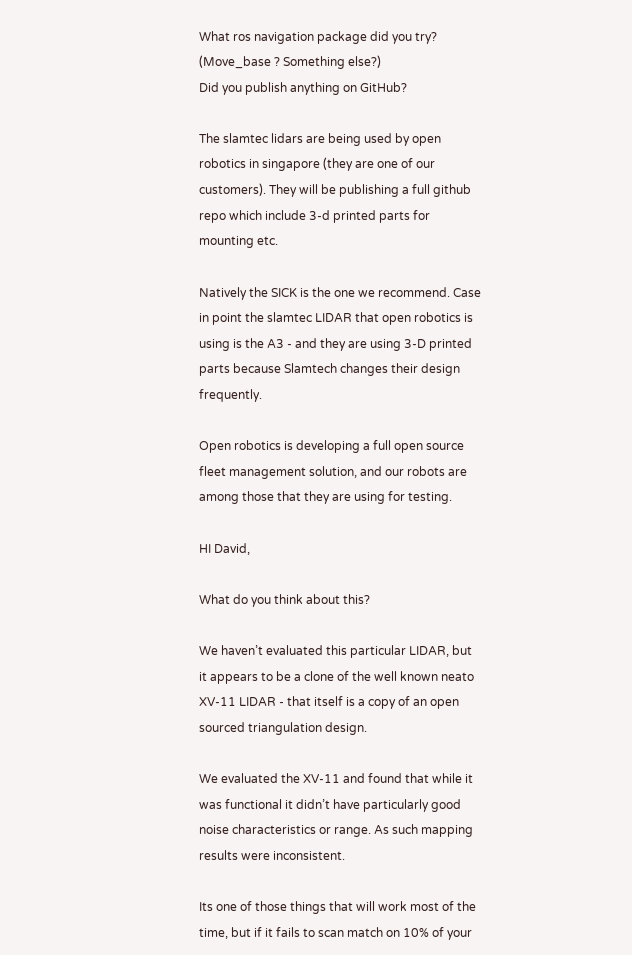What ros navigation package did you try? (Move_base ? Something else?)
Did you publish anything on GitHub?

The slamtec lidars are being used by open robotics in singapore (they are one of our customers). They will be publishing a full github repo which include 3-d printed parts for mounting etc.

Natively the SICK is the one we recommend. Case in point the slamtec LIDAR that open robotics is using is the A3 - and they are using 3-D printed parts because Slamtech changes their design frequently.

Open robotics is developing a full open source fleet management solution, and our robots are among those that they are using for testing.

HI David,

What do you think about this?

We haven’t evaluated this particular LIDAR, but it appears to be a clone of the well known neato XV-11 LIDAR - that itself is a copy of an open sourced triangulation design.

We evaluated the XV-11 and found that while it was functional it didn’t have particularly good noise characteristics or range. As such mapping results were inconsistent.

Its one of those things that will work most of the time, but if it fails to scan match on 10% of your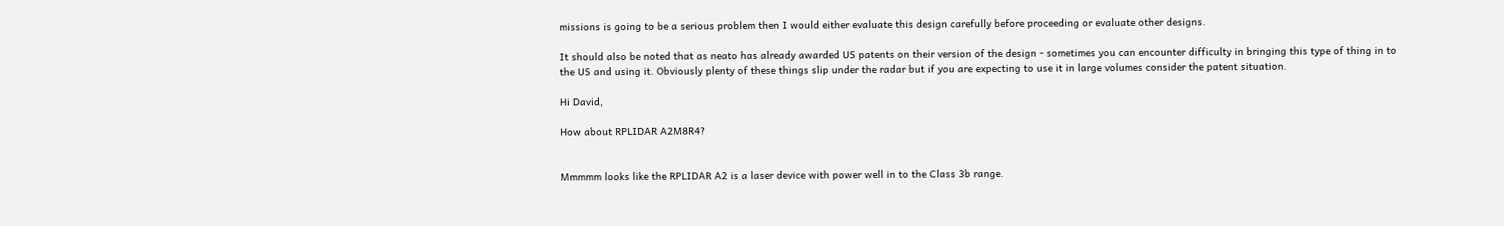missions is going to be a serious problem then I would either evaluate this design carefully before proceeding or evaluate other designs.

It should also be noted that as neato has already awarded US patents on their version of the design - sometimes you can encounter difficulty in bringing this type of thing in to the US and using it. Obviously plenty of these things slip under the radar but if you are expecting to use it in large volumes consider the patent situation.

Hi David,

How about RPLIDAR A2M8R4?


Mmmmm looks like the RPLIDAR A2 is a laser device with power well in to the Class 3b range.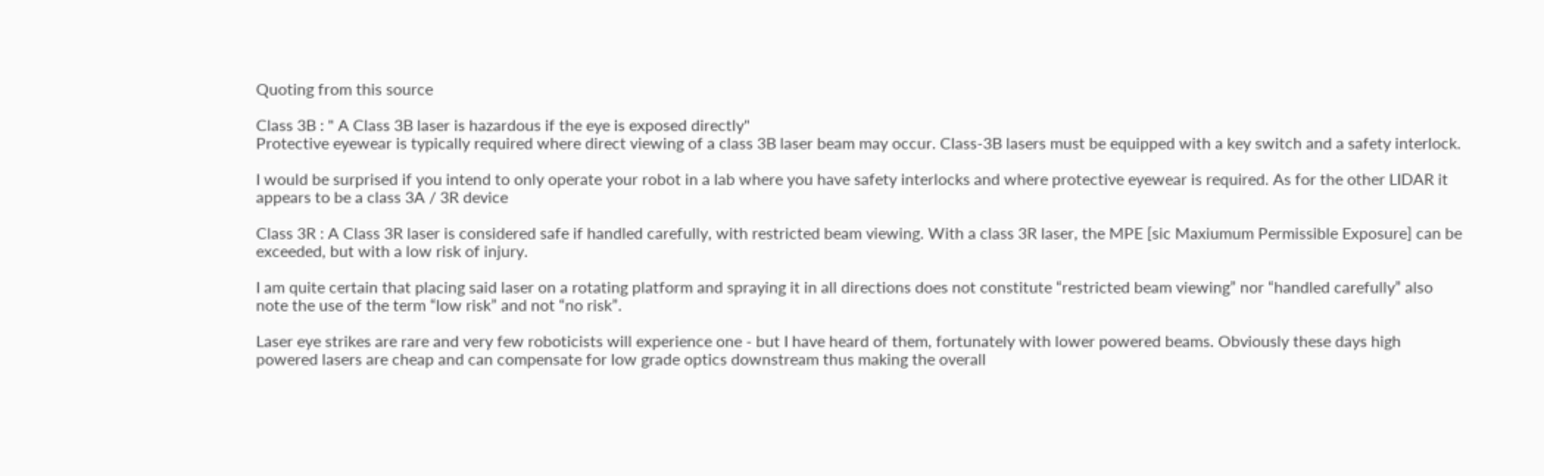Quoting from this source

Class 3B : " A Class 3B laser is hazardous if the eye is exposed directly"
Protective eyewear is typically required where direct viewing of a class 3B laser beam may occur. Class-3B lasers must be equipped with a key switch and a safety interlock.

I would be surprised if you intend to only operate your robot in a lab where you have safety interlocks and where protective eyewear is required. As for the other LIDAR it appears to be a class 3A / 3R device

Class 3R : A Class 3R laser is considered safe if handled carefully, with restricted beam viewing. With a class 3R laser, the MPE [sic Maxiumum Permissible Exposure] can be exceeded, but with a low risk of injury.

I am quite certain that placing said laser on a rotating platform and spraying it in all directions does not constitute “restricted beam viewing” nor “handled carefully” also note the use of the term “low risk” and not “no risk”.

Laser eye strikes are rare and very few roboticists will experience one - but I have heard of them, fortunately with lower powered beams. Obviously these days high powered lasers are cheap and can compensate for low grade optics downstream thus making the overall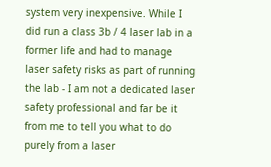system very inexpensive. While I did run a class 3b / 4 laser lab in a former life and had to manage laser safety risks as part of running the lab - I am not a dedicated laser safety professional and far be it from me to tell you what to do purely from a laser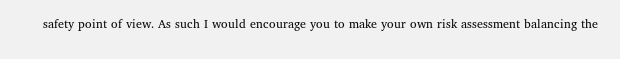safety point of view. As such I would encourage you to make your own risk assessment balancing the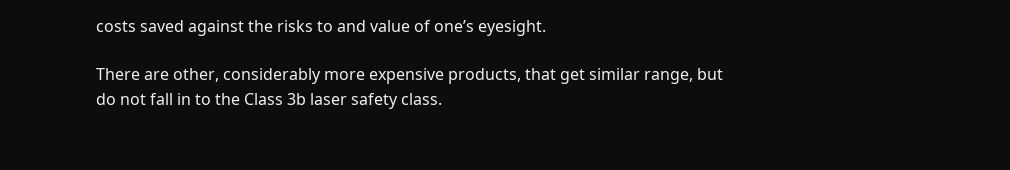costs saved against the risks to and value of one’s eyesight.

There are other, considerably more expensive products, that get similar range, but do not fall in to the Class 3b laser safety class.